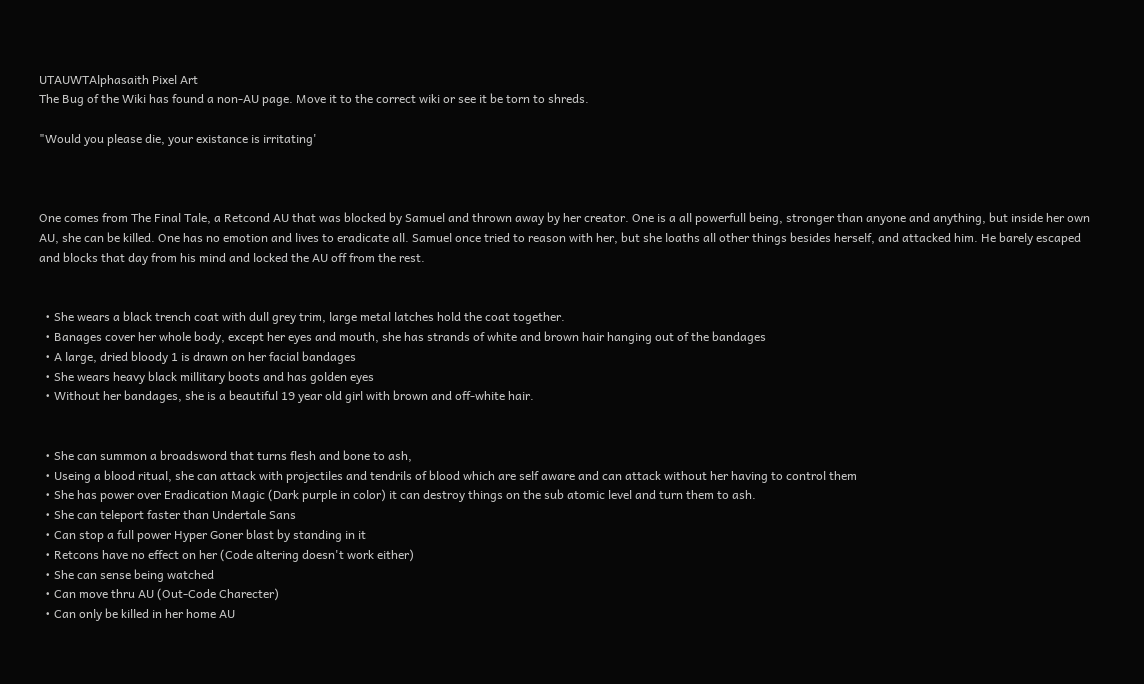UTAUWTAlphasaith Pixel Art
The Bug of the Wiki has found a non-AU page. Move it to the correct wiki or see it be torn to shreds.

"Would you please die, your existance is irritating'



One comes from The Final Tale, a Retcond AU that was blocked by Samuel and thrown away by her creator. One is a all powerfull being, stronger than anyone and anything, but inside her own AU, she can be killed. One has no emotion and lives to eradicate all. Samuel once tried to reason with her, but she loaths all other things besides herself, and attacked him. He barely escaped and blocks that day from his mind and locked the AU off from the rest.


  • She wears a black trench coat with dull grey trim, large metal latches hold the coat together.
  • Banages cover her whole body, except her eyes and mouth, she has strands of white and brown hair hanging out of the bandages
  • A large, dried bloody 1 is drawn on her facial bandages
  • She wears heavy black millitary boots and has golden eyes
  • Without her bandages, she is a beautiful 19 year old girl with brown and off-white hair.


  • She can summon a broadsword that turns flesh and bone to ash,
  • Useing a blood ritual, she can attack with projectiles and tendrils of blood which are self aware and can attack without her having to control them
  • She has power over Eradication Magic (Dark purple in color) it can destroy things on the sub atomic level and turn them to ash.
  • She can teleport faster than Undertale Sans
  • Can stop a full power Hyper Goner blast by standing in it
  • Retcons have no effect on her (Code altering doesn't work either)
  • She can sense being watched
  • Can move thru AU (Out-Code Charecter)
  • Can only be killed in her home AU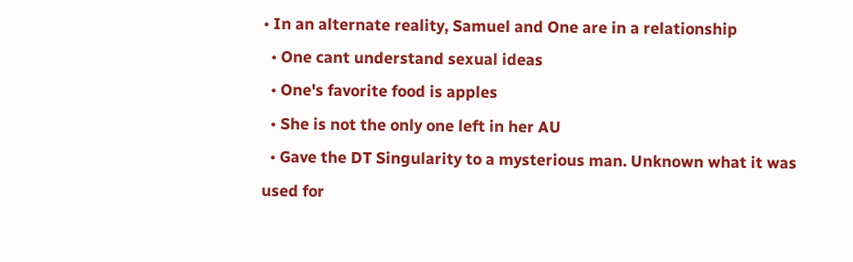• In an alternate reality, Samuel and One are in a relationship
  • One cant understand sexual ideas
  • One's favorite food is apples
  • She is not the only one left in her AU
  • Gave the DT Singularity to a mysterious man. Unknown what it was used for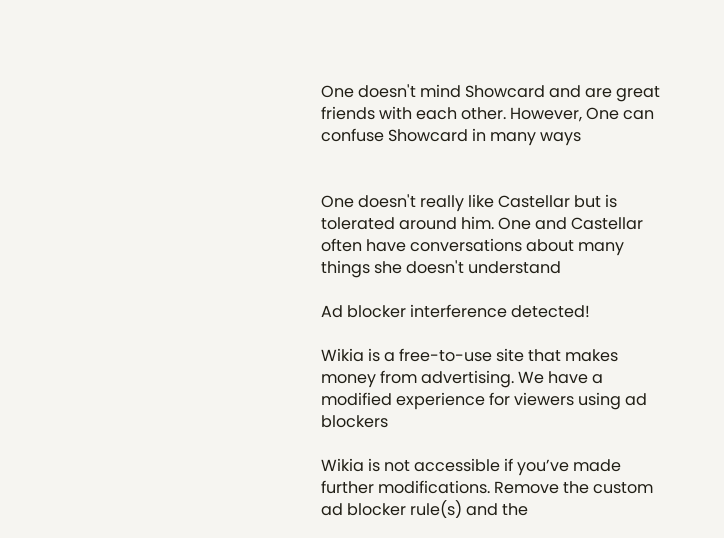One doesn't mind Showcard and are great friends with each other. However, One can confuse Showcard in many ways


One doesn't really like Castellar but is tolerated around him. One and Castellar often have conversations about many things she doesn't understand

Ad blocker interference detected!

Wikia is a free-to-use site that makes money from advertising. We have a modified experience for viewers using ad blockers

Wikia is not accessible if you’ve made further modifications. Remove the custom ad blocker rule(s) and the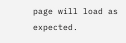page will load as expected.